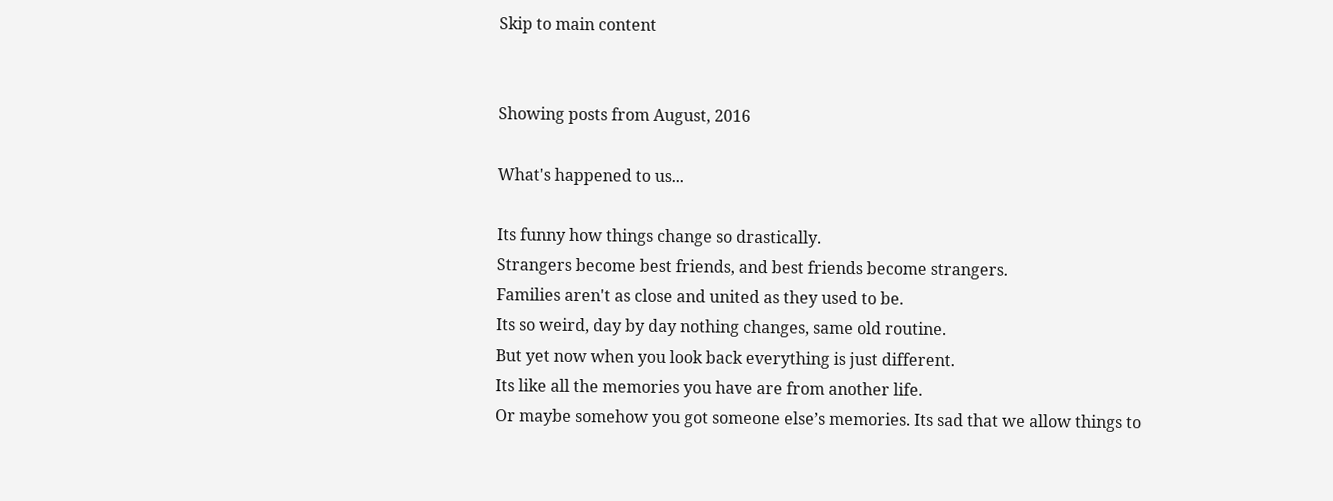Skip to main content


Showing posts from August, 2016

What's happened to us...

Its funny how things change so drastically.
Strangers become best friends, and best friends become strangers.
Families aren't as close and united as they used to be.
Its so weird, day by day nothing changes, same old routine.
But yet now when you look back everything is just different.
Its like all the memories you have are from another life.
Or maybe somehow you got someone else’s memories. Its sad that we allow things to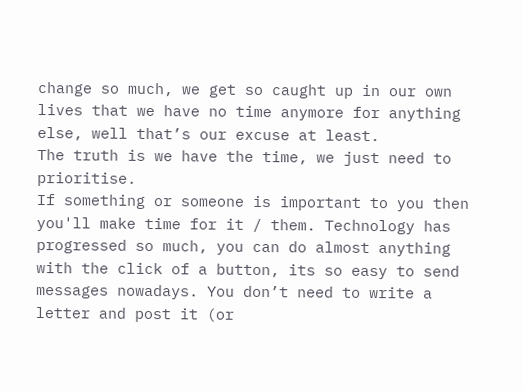change so much, we get so caught up in our own lives that we have no time anymore for anything else, well that’s our excuse at least.
The truth is we have the time, we just need to prioritise.
If something or someone is important to you then you'll make time for it / them. Technology has progressed so much, you can do almost anything with the click of a button, its so easy to send messages nowadays. You don’t need to write a letter and post it (or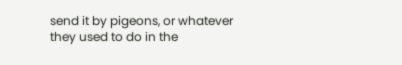send it by pigeons, or whatever they used to do in the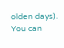olden days).
You can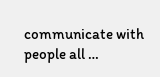communicate with people all …